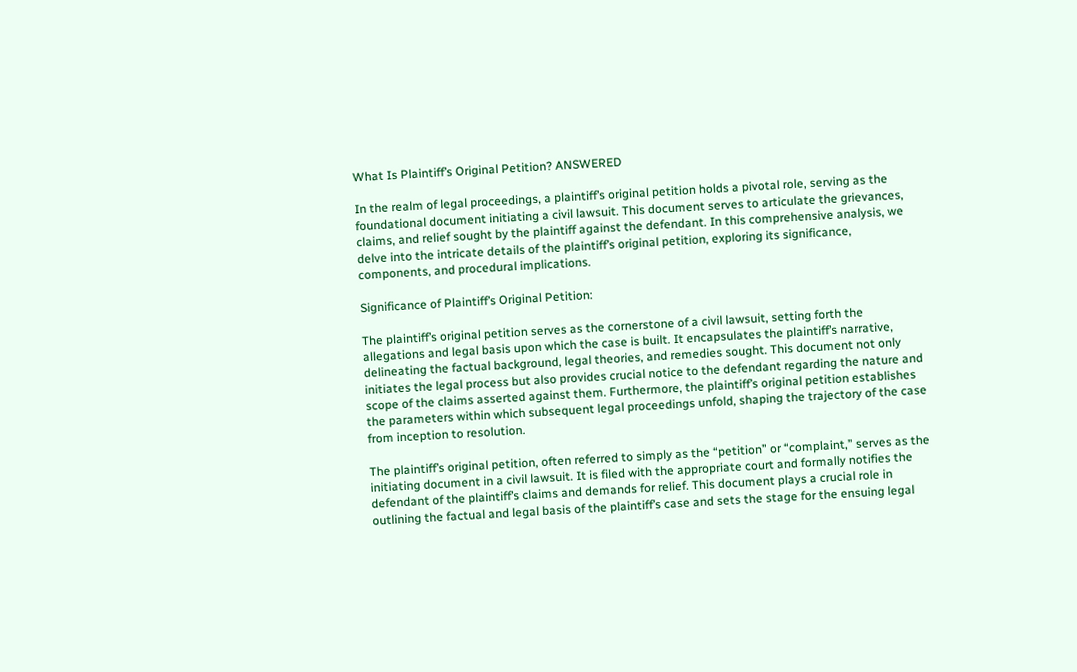What Is Plaintiff’s Original Petition? ANSWERED

In the realm of legal proceedings, a plaintiff’s original petition holds a pivotal role, serving as the foundational document initiating a civil lawsuit. This document serves to articulate the grievances, claims, and relief sought by the plaintiff against the defendant. In this comprehensive analysis, we delve into the intricate details of the plaintiff’s original petition, exploring its significance, components, and procedural implications.

Significance of Plaintiff’s Original Petition:

The plaintiff’s original petition serves as the cornerstone of a civil lawsuit, setting forth the allegations and legal basis upon which the case is built. It encapsulates the plaintiff’s narrative, delineating the factual background, legal theories, and remedies sought. This document not only initiates the legal process but also provides crucial notice to the defendant regarding the nature and scope of the claims asserted against them. Furthermore, the plaintiff’s original petition establishes the parameters within which subsequent legal proceedings unfold, shaping the trajectory of the case from inception to resolution.

The plaintiff’s original petition, often referred to simply as the “petition” or “complaint,” serves as the initiating document in a civil lawsuit. It is filed with the appropriate court and formally notifies the defendant of the plaintiff’s claims and demands for relief. This document plays a crucial role in outlining the factual and legal basis of the plaintiff’s case and sets the stage for the ensuing legal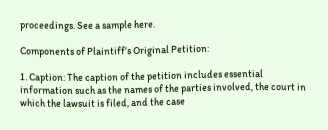proceedings. See a sample here.

Components of Plaintiff’s Original Petition:

1. Caption: The caption of the petition includes essential information such as the names of the parties involved, the court in which the lawsuit is filed, and the case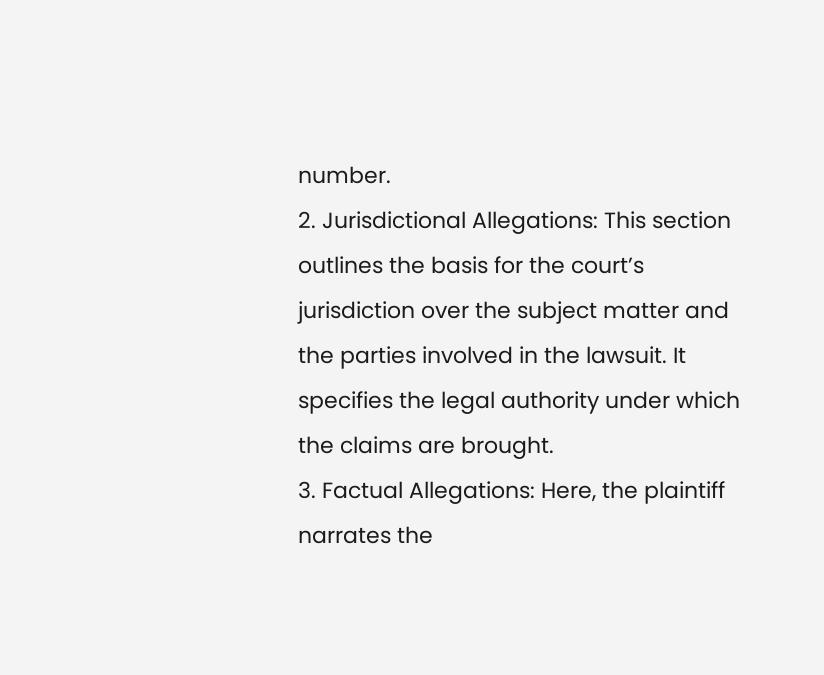number.
2. Jurisdictional Allegations: This section outlines the basis for the court’s jurisdiction over the subject matter and the parties involved in the lawsuit. It specifies the legal authority under which the claims are brought.
3. Factual Allegations: Here, the plaintiff narrates the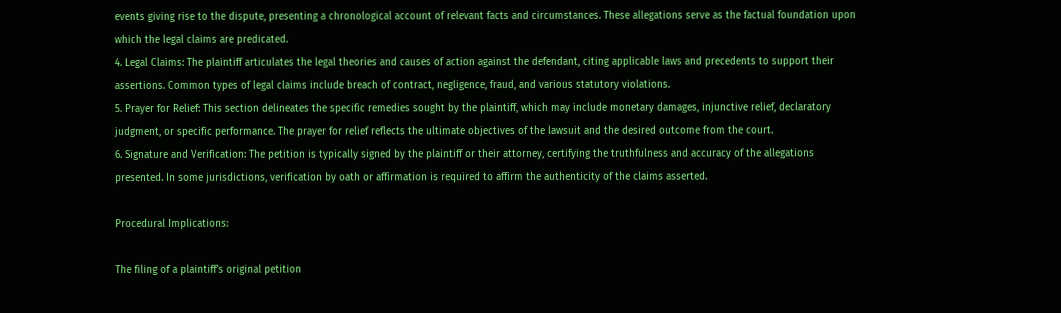events giving rise to the dispute, presenting a chronological account of relevant facts and circumstances. These allegations serve as the factual foundation upon which the legal claims are predicated.
4. Legal Claims: The plaintiff articulates the legal theories and causes of action against the defendant, citing applicable laws and precedents to support their assertions. Common types of legal claims include breach of contract, negligence, fraud, and various statutory violations.
5. Prayer for Relief: This section delineates the specific remedies sought by the plaintiff, which may include monetary damages, injunctive relief, declaratory judgment, or specific performance. The prayer for relief reflects the ultimate objectives of the lawsuit and the desired outcome from the court.
6. Signature and Verification: The petition is typically signed by the plaintiff or their attorney, certifying the truthfulness and accuracy of the allegations presented. In some jurisdictions, verification by oath or affirmation is required to affirm the authenticity of the claims asserted.

Procedural Implications:

The filing of a plaintiff’s original petition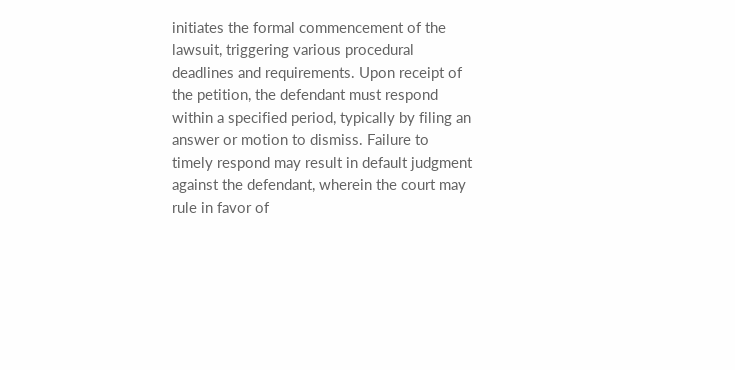initiates the formal commencement of the lawsuit, triggering various procedural deadlines and requirements. Upon receipt of the petition, the defendant must respond within a specified period, typically by filing an answer or motion to dismiss. Failure to timely respond may result in default judgment against the defendant, wherein the court may rule in favor of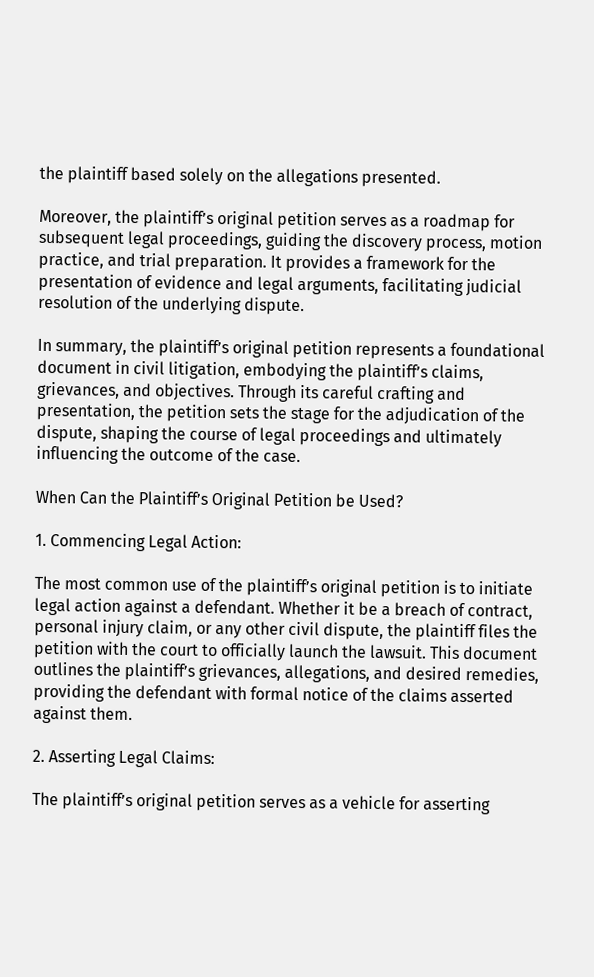the plaintiff based solely on the allegations presented.

Moreover, the plaintiff’s original petition serves as a roadmap for subsequent legal proceedings, guiding the discovery process, motion practice, and trial preparation. It provides a framework for the presentation of evidence and legal arguments, facilitating judicial resolution of the underlying dispute.

In summary, the plaintiff’s original petition represents a foundational document in civil litigation, embodying the plaintiff’s claims, grievances, and objectives. Through its careful crafting and presentation, the petition sets the stage for the adjudication of the dispute, shaping the course of legal proceedings and ultimately influencing the outcome of the case.

When Can the Plaintiff’s Original Petition be Used?

1. Commencing Legal Action:

The most common use of the plaintiff’s original petition is to initiate legal action against a defendant. Whether it be a breach of contract, personal injury claim, or any other civil dispute, the plaintiff files the petition with the court to officially launch the lawsuit. This document outlines the plaintiff’s grievances, allegations, and desired remedies, providing the defendant with formal notice of the claims asserted against them.

2. Asserting Legal Claims:

The plaintiff’s original petition serves as a vehicle for asserting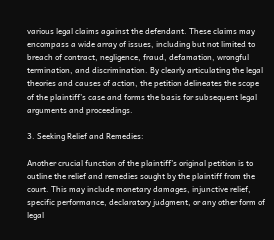various legal claims against the defendant. These claims may encompass a wide array of issues, including but not limited to breach of contract, negligence, fraud, defamation, wrongful termination, and discrimination. By clearly articulating the legal theories and causes of action, the petition delineates the scope of the plaintiff’s case and forms the basis for subsequent legal arguments and proceedings.

3. Seeking Relief and Remedies:

Another crucial function of the plaintiff’s original petition is to outline the relief and remedies sought by the plaintiff from the court. This may include monetary damages, injunctive relief, specific performance, declaratory judgment, or any other form of legal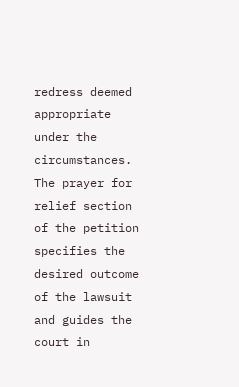redress deemed appropriate under the circumstances. The prayer for relief section of the petition specifies the desired outcome of the lawsuit and guides the court in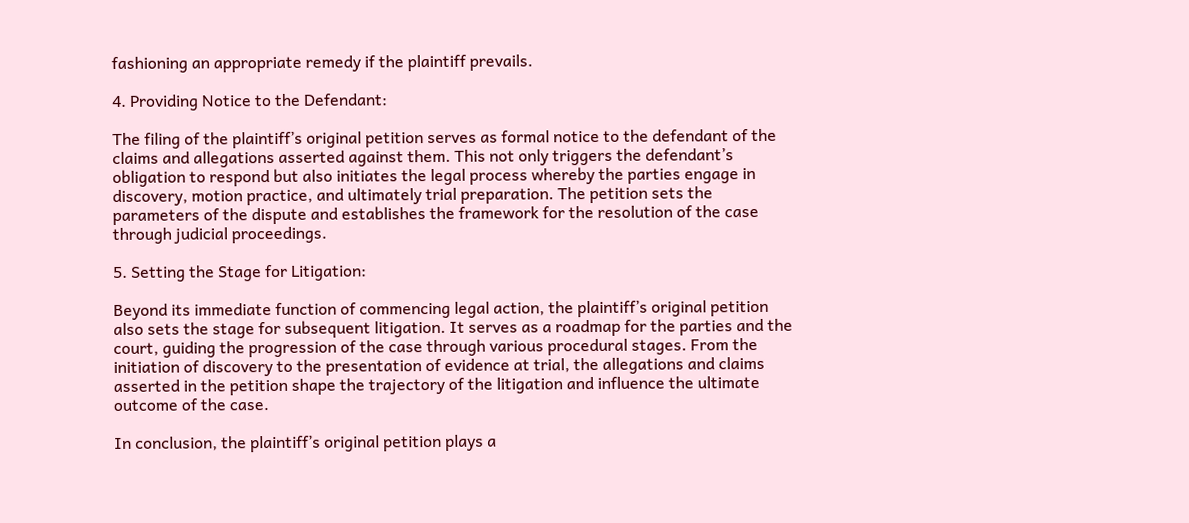fashioning an appropriate remedy if the plaintiff prevails.

4. Providing Notice to the Defendant:

The filing of the plaintiff’s original petition serves as formal notice to the defendant of the claims and allegations asserted against them. This not only triggers the defendant’s obligation to respond but also initiates the legal process whereby the parties engage in discovery, motion practice, and ultimately trial preparation. The petition sets the parameters of the dispute and establishes the framework for the resolution of the case through judicial proceedings.

5. Setting the Stage for Litigation:

Beyond its immediate function of commencing legal action, the plaintiff’s original petition also sets the stage for subsequent litigation. It serves as a roadmap for the parties and the court, guiding the progression of the case through various procedural stages. From the initiation of discovery to the presentation of evidence at trial, the allegations and claims asserted in the petition shape the trajectory of the litigation and influence the ultimate outcome of the case.

In conclusion, the plaintiff’s original petition plays a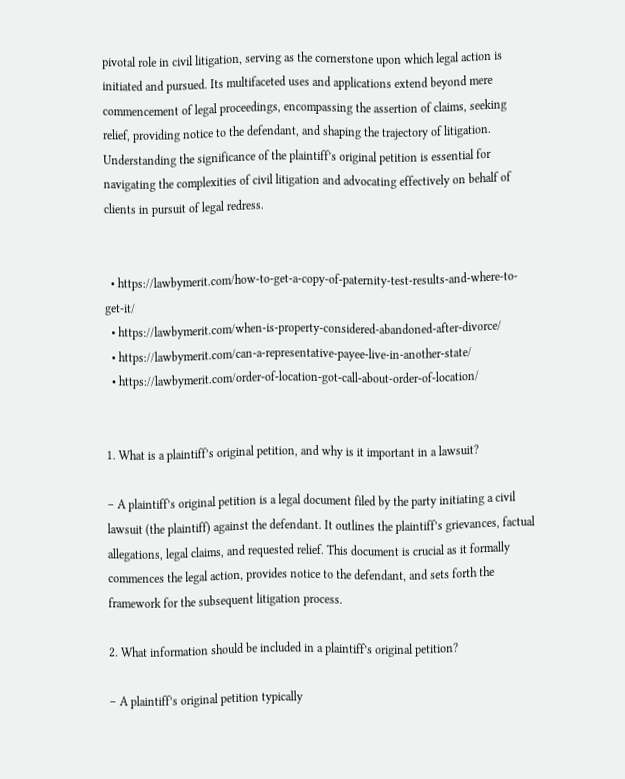pivotal role in civil litigation, serving as the cornerstone upon which legal action is initiated and pursued. Its multifaceted uses and applications extend beyond mere commencement of legal proceedings, encompassing the assertion of claims, seeking relief, providing notice to the defendant, and shaping the trajectory of litigation. Understanding the significance of the plaintiff’s original petition is essential for navigating the complexities of civil litigation and advocating effectively on behalf of clients in pursuit of legal redress.


  • https://lawbymerit.com/how-to-get-a-copy-of-paternity-test-results-and-where-to-get-it/
  • https://lawbymerit.com/when-is-property-considered-abandoned-after-divorce/
  • https://lawbymerit.com/can-a-representative-payee-live-in-another-state/
  • https://lawbymerit.com/order-of-location-got-call-about-order-of-location/


1. What is a plaintiff’s original petition, and why is it important in a lawsuit?

– A plaintiff’s original petition is a legal document filed by the party initiating a civil lawsuit (the plaintiff) against the defendant. It outlines the plaintiff’s grievances, factual allegations, legal claims, and requested relief. This document is crucial as it formally commences the legal action, provides notice to the defendant, and sets forth the framework for the subsequent litigation process.

2. What information should be included in a plaintiff’s original petition?

– A plaintiff’s original petition typically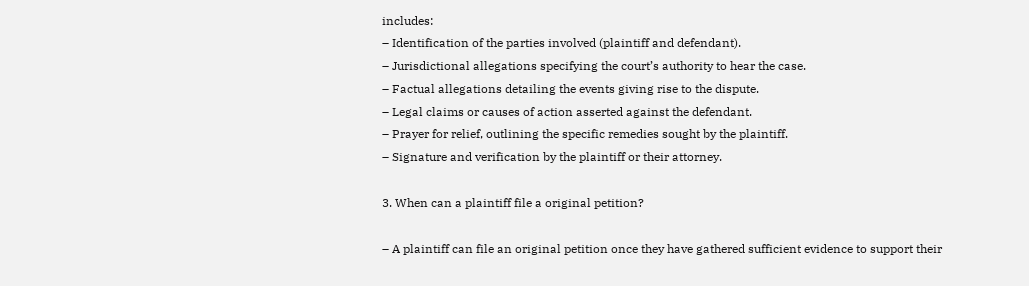includes:
– Identification of the parties involved (plaintiff and defendant).
– Jurisdictional allegations specifying the court’s authority to hear the case.
– Factual allegations detailing the events giving rise to the dispute.
– Legal claims or causes of action asserted against the defendant.
– Prayer for relief, outlining the specific remedies sought by the plaintiff.
– Signature and verification by the plaintiff or their attorney.

3. When can a plaintiff file a original petition?

– A plaintiff can file an original petition once they have gathered sufficient evidence to support their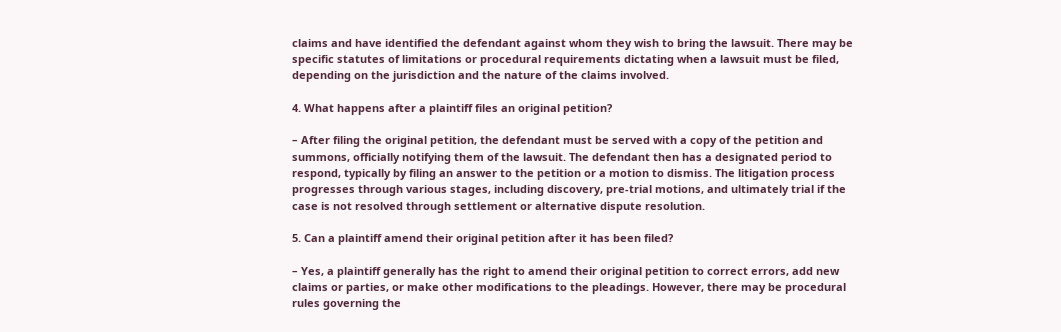claims and have identified the defendant against whom they wish to bring the lawsuit. There may be specific statutes of limitations or procedural requirements dictating when a lawsuit must be filed, depending on the jurisdiction and the nature of the claims involved.

4. What happens after a plaintiff files an original petition?

– After filing the original petition, the defendant must be served with a copy of the petition and summons, officially notifying them of the lawsuit. The defendant then has a designated period to respond, typically by filing an answer to the petition or a motion to dismiss. The litigation process progresses through various stages, including discovery, pre-trial motions, and ultimately trial if the case is not resolved through settlement or alternative dispute resolution.

5. Can a plaintiff amend their original petition after it has been filed?

– Yes, a plaintiff generally has the right to amend their original petition to correct errors, add new claims or parties, or make other modifications to the pleadings. However, there may be procedural rules governing the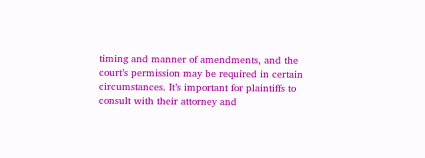timing and manner of amendments, and the court’s permission may be required in certain circumstances. It’s important for plaintiffs to consult with their attorney and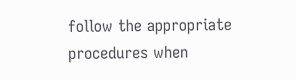follow the appropriate procedures when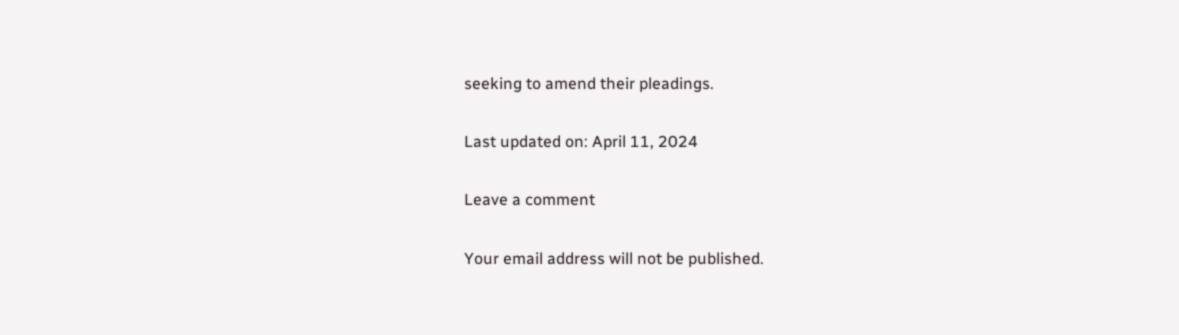seeking to amend their pleadings.

Last updated on: April 11, 2024

Leave a comment

Your email address will not be published.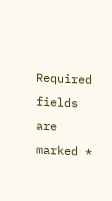Required fields are marked *